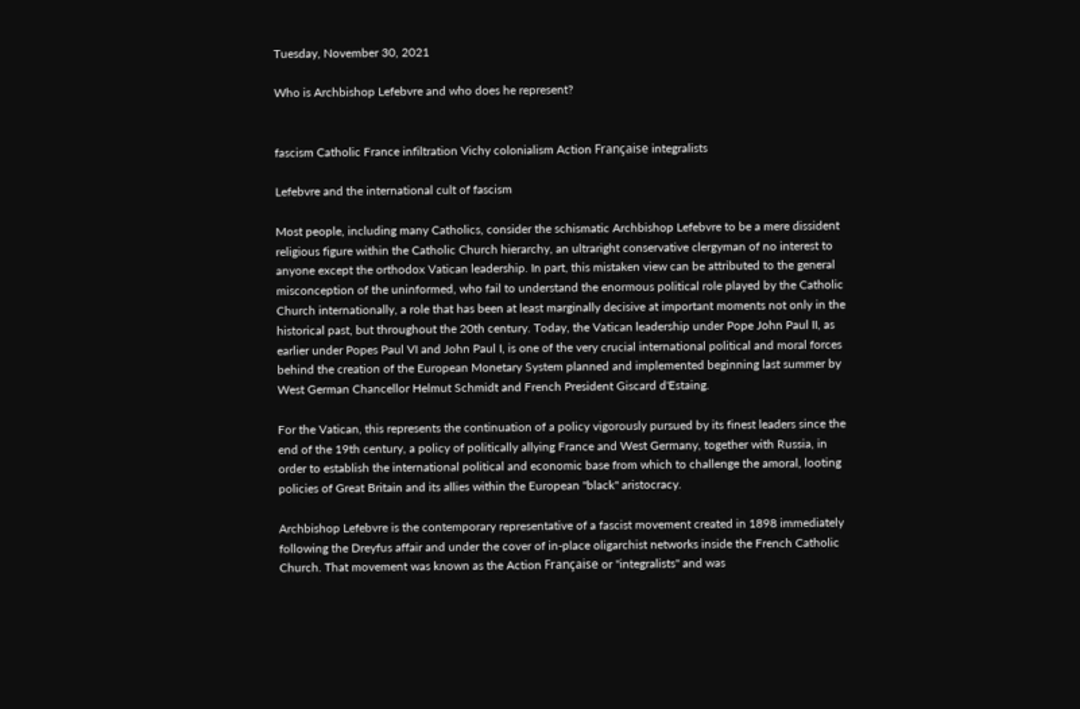Tuesday, November 30, 2021

Who is Archbishop Lefebvre and who does he represent?


fascism Catholic France infiltration Vichy colonialism Action Française integralists

Lefebvre and the international cult of fascism

Most people, including many Catholics, consider the schismatic Archbishop Lefebvre to be a mere dissident religious figure within the Catholic Church hierarchy, an ultraright conservative clergyman of no interest to anyone except the orthodox Vatican leadership. In part, this mistaken view can be attributed to the general misconception of the uninformed, who fail to understand the enormous political role played by the Catholic Church internationally, a role that has been at least marginally decisive at important moments not only in the historical past, but throughout the 20th century. Today, the Vatican leadership under Pope John Paul II, as earlier under Popes Paul VI and John Paul I, is one of the very crucial international political and moral forces behind the creation of the European Monetary System planned and implemented beginning last summer by West German Chancellor Helmut Schmidt and French President Giscard d'Estaing.

For the Vatican, this represents the continuation of a policy vigorously pursued by its finest leaders since the end of the 19th century, a policy of politically allying France and West Germany, together with Russia, in order to establish the international political and economic base from which to challenge the amoral, looting policies of Great Britain and its allies within the European "black" aristocracy.

Archbishop Lefebvre is the contemporary representative of a fascist movement created in 1898 immediately following the Dreyfus affair and under the cover of in-place oligarchist networks inside the French Catholic Church. That movement was known as the Action Française or "integralists" and was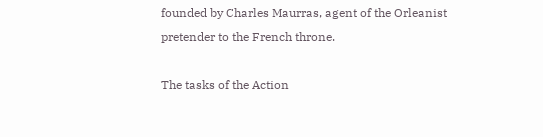founded by Charles Maurras, agent of the Orleanist pretender to the French throne.

The tasks of the Action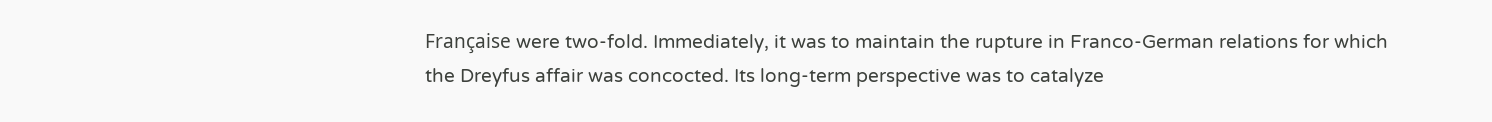Française were two-fold. Immediately, it was to maintain the rupture in Franco-German relations for which the Dreyfus affair was concocted. Its long-term perspective was to catalyze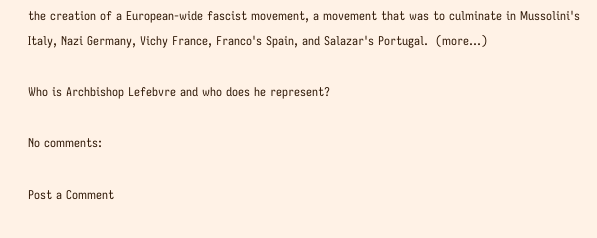the creation of a European-wide fascist movement, a movement that was to culminate in Mussolini's Italy, Nazi Germany, Vichy France, Franco's Spain, and Salazar's Portugal.  (more...)

Who is Archbishop Lefebvre and who does he represent?

No comments:

Post a Comment